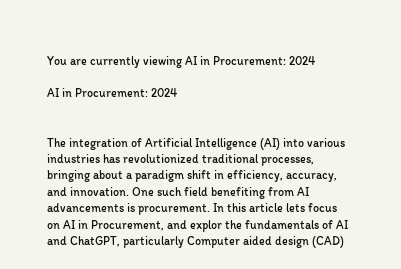You are currently viewing AI in Procurement: 2024

AI in Procurement: 2024


The integration of Artificial Intelligence (AI) into various industries has revolutionized traditional processes, bringing about a paradigm shift in efficiency, accuracy, and innovation. One such field benefiting from AI advancements is procurement. In this article lets focus on AI in Procurement, and explor the fundamentals of AI and ChatGPT, particularly Computer aided design (CAD)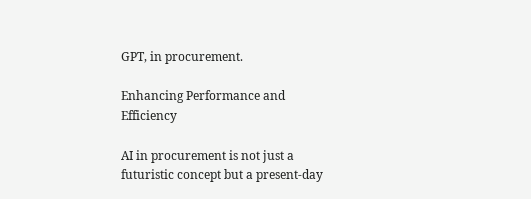GPT, in procurement.

Enhancing Performance and Efficiency

AI in procurement is not just a futuristic concept but a present-day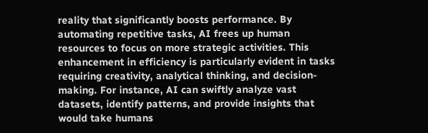reality that significantly boosts performance. By automating repetitive tasks, AI frees up human resources to focus on more strategic activities. This enhancement in efficiency is particularly evident in tasks requiring creativity, analytical thinking, and decision-making. For instance, AI can swiftly analyze vast datasets, identify patterns, and provide insights that would take humans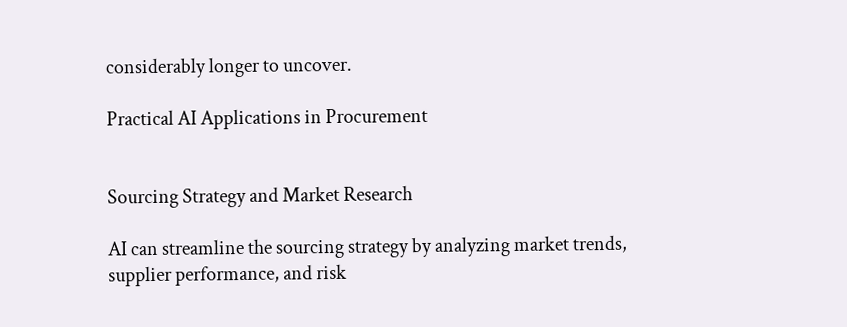considerably longer to uncover.

Practical AI Applications in Procurement


Sourcing Strategy and Market Research

AI can streamline the sourcing strategy by analyzing market trends, supplier performance, and risk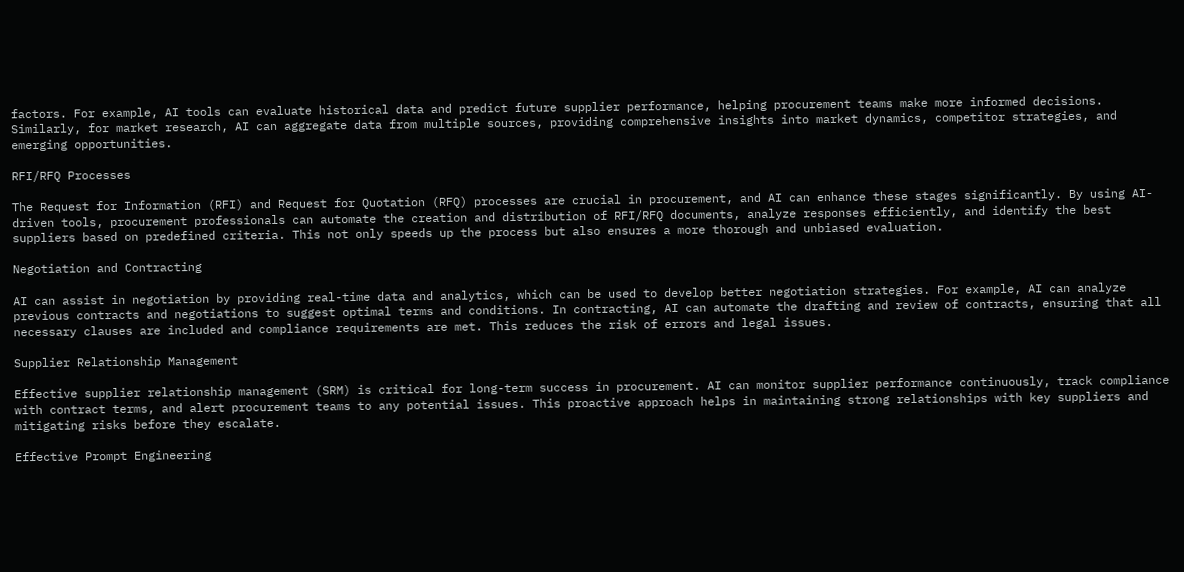factors. For example, AI tools can evaluate historical data and predict future supplier performance, helping procurement teams make more informed decisions. Similarly, for market research, AI can aggregate data from multiple sources, providing comprehensive insights into market dynamics, competitor strategies, and emerging opportunities.

RFI/RFQ Processes

The Request for Information (RFI) and Request for Quotation (RFQ) processes are crucial in procurement, and AI can enhance these stages significantly. By using AI-driven tools, procurement professionals can automate the creation and distribution of RFI/RFQ documents, analyze responses efficiently, and identify the best suppliers based on predefined criteria. This not only speeds up the process but also ensures a more thorough and unbiased evaluation.

Negotiation and Contracting

AI can assist in negotiation by providing real-time data and analytics, which can be used to develop better negotiation strategies. For example, AI can analyze previous contracts and negotiations to suggest optimal terms and conditions. In contracting, AI can automate the drafting and review of contracts, ensuring that all necessary clauses are included and compliance requirements are met. This reduces the risk of errors and legal issues.

Supplier Relationship Management

Effective supplier relationship management (SRM) is critical for long-term success in procurement. AI can monitor supplier performance continuously, track compliance with contract terms, and alert procurement teams to any potential issues. This proactive approach helps in maintaining strong relationships with key suppliers and mitigating risks before they escalate.

Effective Prompt Engineering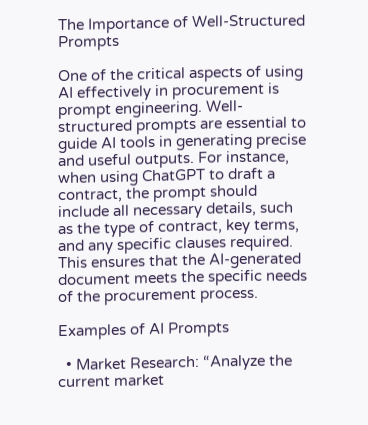The Importance of Well-Structured Prompts

One of the critical aspects of using AI effectively in procurement is prompt engineering. Well-structured prompts are essential to guide AI tools in generating precise and useful outputs. For instance, when using ChatGPT to draft a contract, the prompt should include all necessary details, such as the type of contract, key terms, and any specific clauses required. This ensures that the AI-generated document meets the specific needs of the procurement process.

Examples of AI Prompts

  • Market Research: “Analyze the current market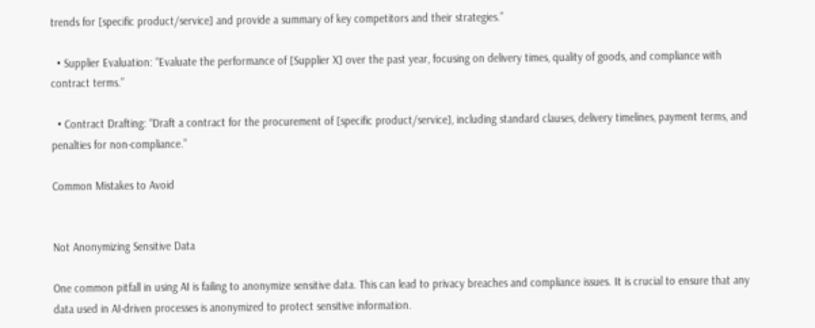trends for [specific product/service] and provide a summary of key competitors and their strategies.”

  • Supplier Evaluation: “Evaluate the performance of [Supplier X] over the past year, focusing on delivery times, quality of goods, and compliance with contract terms.”

  • Contract Drafting: “Draft a contract for the procurement of [specific product/service], including standard clauses, delivery timelines, payment terms, and penalties for non-compliance.”

Common Mistakes to Avoid


Not Anonymizing Sensitive Data

One common pitfall in using AI is failing to anonymize sensitive data. This can lead to privacy breaches and compliance issues. It is crucial to ensure that any data used in AI-driven processes is anonymized to protect sensitive information.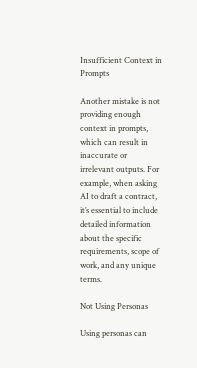Insufficient Context in Prompts

Another mistake is not providing enough context in prompts, which can result in inaccurate or irrelevant outputs. For example, when asking AI to draft a contract, it’s essential to include detailed information about the specific requirements, scope of work, and any unique terms.

Not Using Personas

Using personas can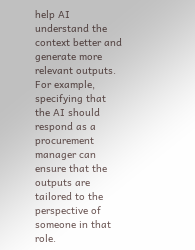help AI understand the context better and generate more relevant outputs. For example, specifying that the AI should respond as a procurement manager can ensure that the outputs are tailored to the perspective of someone in that role.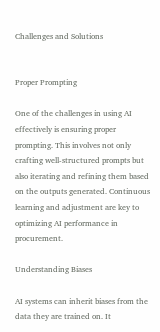Challenges and Solutions


Proper Prompting

One of the challenges in using AI effectively is ensuring proper prompting. This involves not only crafting well-structured prompts but also iterating and refining them based on the outputs generated. Continuous learning and adjustment are key to optimizing AI performance in procurement.

Understanding Biases

AI systems can inherit biases from the data they are trained on. It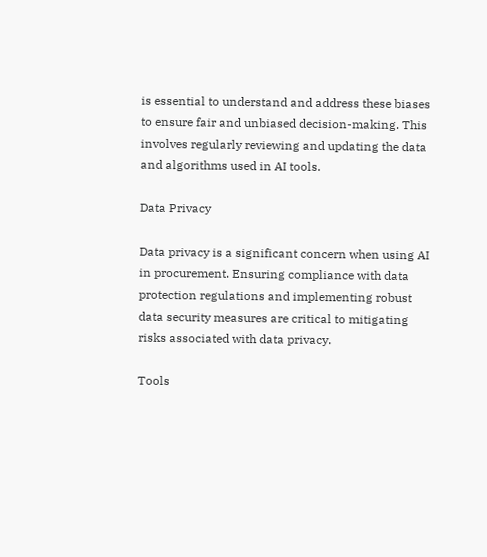is essential to understand and address these biases to ensure fair and unbiased decision-making. This involves regularly reviewing and updating the data and algorithms used in AI tools.

Data Privacy

Data privacy is a significant concern when using AI in procurement. Ensuring compliance with data protection regulations and implementing robust data security measures are critical to mitigating risks associated with data privacy.

Tools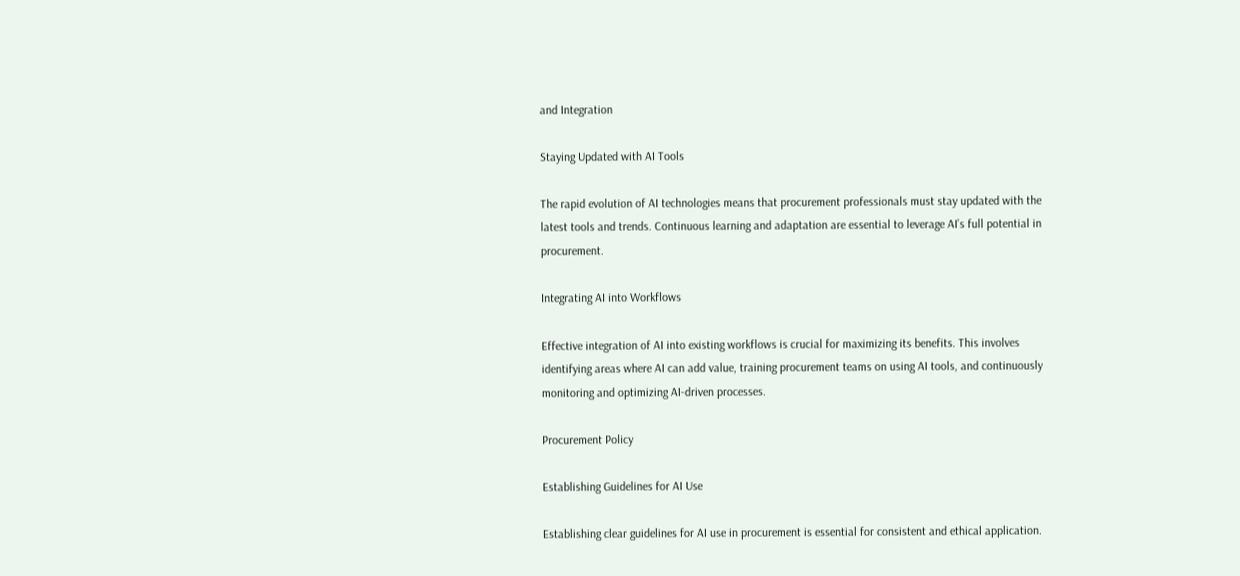and Integration

Staying Updated with AI Tools

The rapid evolution of AI technologies means that procurement professionals must stay updated with the latest tools and trends. Continuous learning and adaptation are essential to leverage AI’s full potential in procurement.

Integrating AI into Workflows

Effective integration of AI into existing workflows is crucial for maximizing its benefits. This involves identifying areas where AI can add value, training procurement teams on using AI tools, and continuously monitoring and optimizing AI-driven processes.

Procurement Policy

Establishing Guidelines for AI Use

Establishing clear guidelines for AI use in procurement is essential for consistent and ethical application.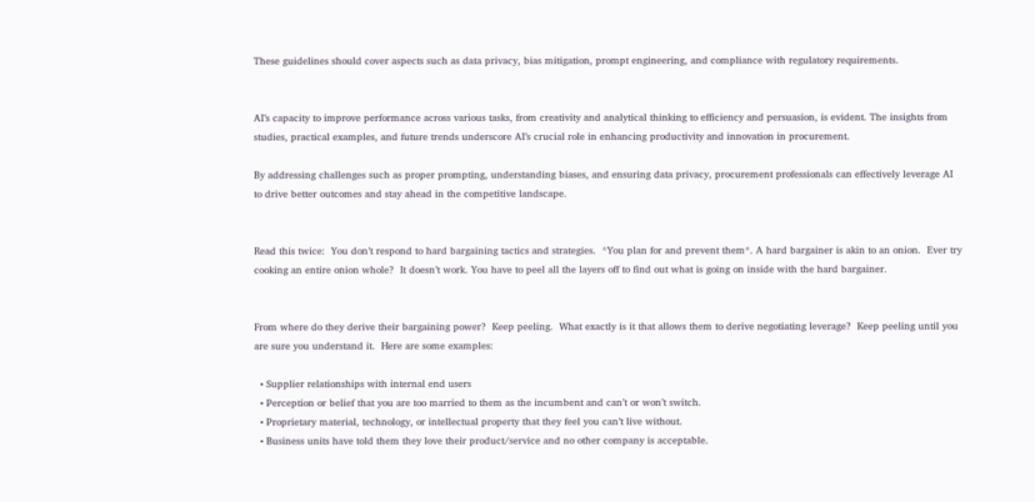These guidelines should cover aspects such as data privacy, bias mitigation, prompt engineering, and compliance with regulatory requirements.


AI’s capacity to improve performance across various tasks, from creativity and analytical thinking to efficiency and persuasion, is evident. The insights from studies, practical examples, and future trends underscore AI’s crucial role in enhancing productivity and innovation in procurement.

By addressing challenges such as proper prompting, understanding biases, and ensuring data privacy, procurement professionals can effectively leverage AI to drive better outcomes and stay ahead in the competitive landscape.


Read this twice:  You don’t respond to hard bargaining tactics and strategies.  *You plan for and prevent them*. A hard bargainer is akin to an onion.  Ever try cooking an entire onion whole?  It doesn’t work. You have to peel all the layers off to find out what is going on inside with the hard bargainer.


From where do they derive their bargaining power?  Keep peeling.  What exactly is it that allows them to derive negotiating leverage?  Keep peeling until you are sure you understand it.  Here are some examples:

  • Supplier relationships with internal end users
  • Perception or belief that you are too married to them as the incumbent and can’t or won’t switch.
  • Proprietary material, technology, or intellectual property that they feel you can’t live without.
  • Business units have told them they love their product/service and no other company is acceptable.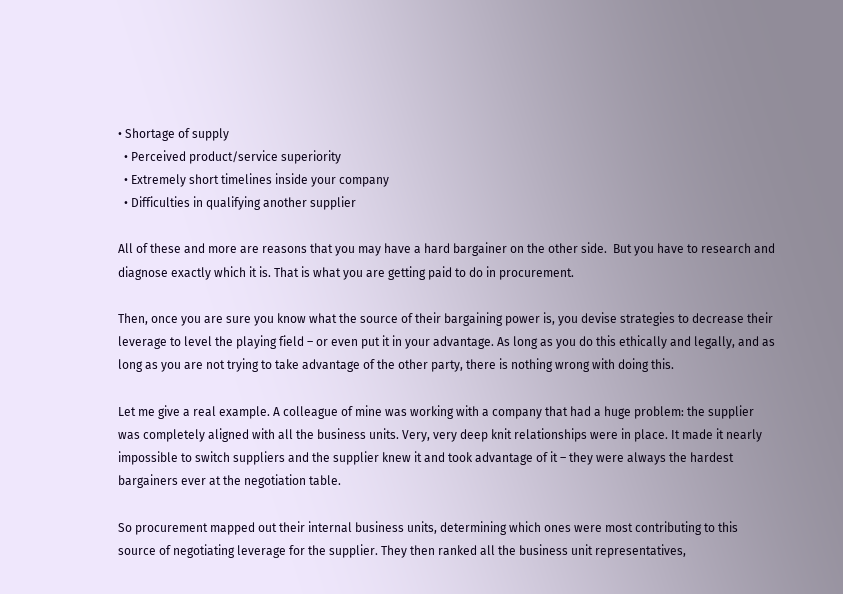• Shortage of supply
  • Perceived product/service superiority
  • Extremely short timelines inside your company
  • Difficulties in qualifying another supplier

All of these and more are reasons that you may have a hard bargainer on the other side.  But you have to research and diagnose exactly which it is. That is what you are getting paid to do in procurement.

Then, once you are sure you know what the source of their bargaining power is, you devise strategies to decrease their leverage to level the playing field – or even put it in your advantage. As long as you do this ethically and legally, and as long as you are not trying to take advantage of the other party, there is nothing wrong with doing this.

Let me give a real example. A colleague of mine was working with a company that had a huge problem: the supplier was completely aligned with all the business units. Very, very deep knit relationships were in place. It made it nearly impossible to switch suppliers and the supplier knew it and took advantage of it – they were always the hardest bargainers ever at the negotiation table.

So procurement mapped out their internal business units, determining which ones were most contributing to this source of negotiating leverage for the supplier. They then ranked all the business unit representatives,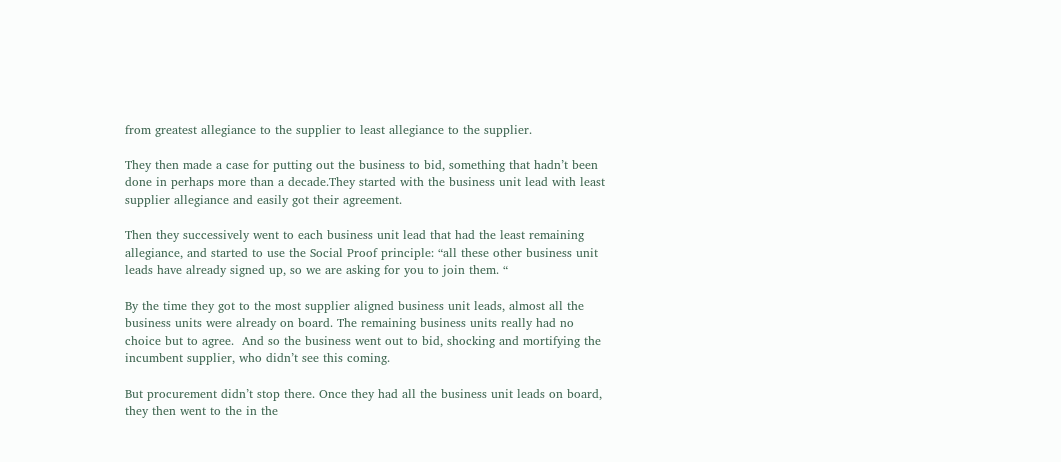from greatest allegiance to the supplier to least allegiance to the supplier.

They then made a case for putting out the business to bid, something that hadn’t been done in perhaps more than a decade.They started with the business unit lead with least supplier allegiance and easily got their agreement.

Then they successively went to each business unit lead that had the least remaining allegiance, and started to use the Social Proof principle: “all these other business unit leads have already signed up, so we are asking for you to join them. “

By the time they got to the most supplier aligned business unit leads, almost all the business units were already on board. The remaining business units really had no choice but to agree.  And so the business went out to bid, shocking and mortifying the incumbent supplier, who didn’t see this coming.

But procurement didn’t stop there. Once they had all the business unit leads on board, they then went to the in the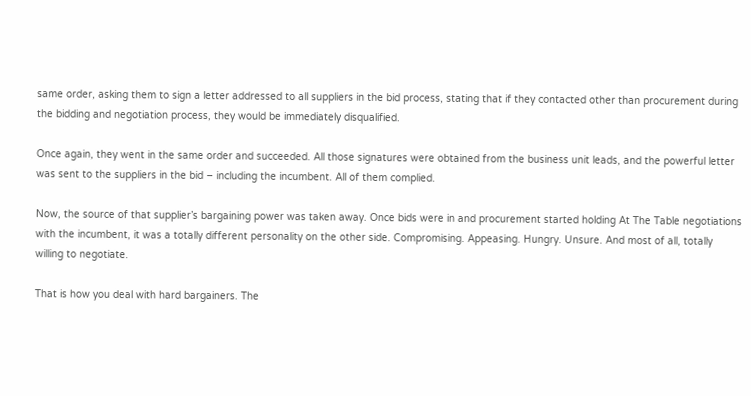same order, asking them to sign a letter addressed to all suppliers in the bid process, stating that if they contacted other than procurement during the bidding and negotiation process, they would be immediately disqualified.

Once again, they went in the same order and succeeded. All those signatures were obtained from the business unit leads, and the powerful letter was sent to the suppliers in the bid – including the incumbent. All of them complied.

Now, the source of that supplier’s bargaining power was taken away. Once bids were in and procurement started holding At The Table negotiations with the incumbent, it was a totally different personality on the other side. Compromising. Appeasing. Hungry. Unsure. And most of all, totally willing to negotiate.

That is how you deal with hard bargainers. The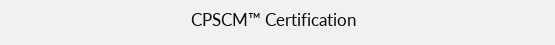CPSCM™ Certification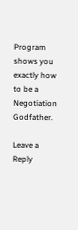Program shows you exactly how to be a Negotiation Godfather.

Leave a Reply